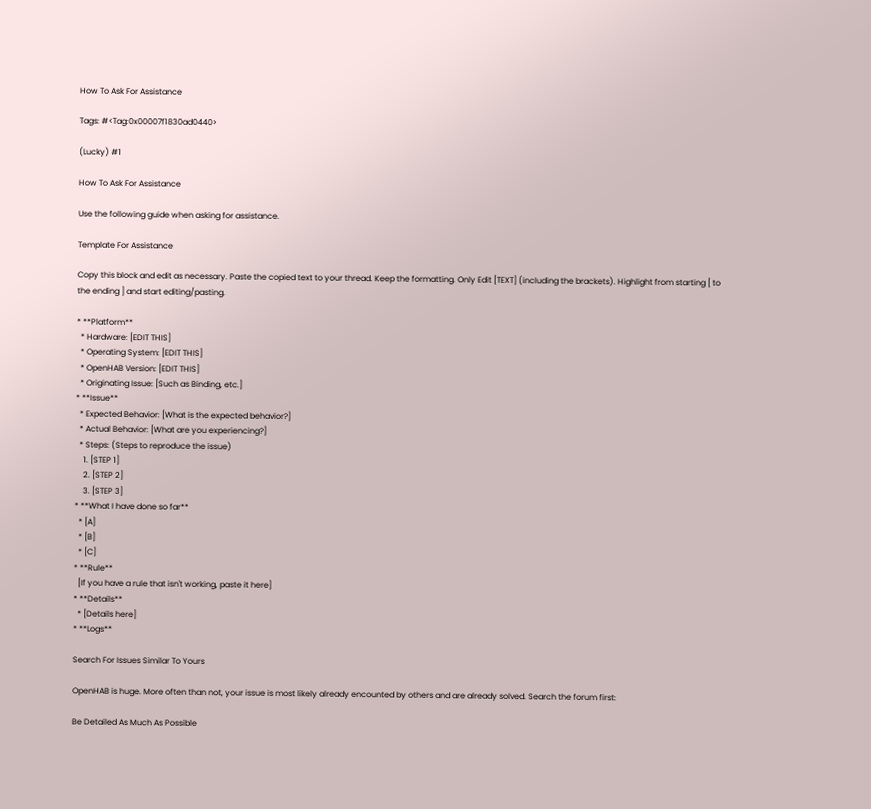How To Ask For Assistance

Tags: #<Tag:0x00007f1830ad0440>

(Lucky) #1

How To Ask For Assistance

Use the following guide when asking for assistance.

Template For Assistance

Copy this block and edit as necessary. Paste the copied text to your thread. Keep the formatting. Only Edit [TEXT] (including the brackets). Highlight from starting [ to the ending ] and start editing/pasting.

* **Platform**
  * Hardware: [EDIT THIS]
  * Operating System: [EDIT THIS]
  * OpenHAB Version: [EDIT THIS]
  * Originating Issue: [Such as Binding, etc.]
* **Issue**
  * Expected Behavior: [What is the expected behavior?]
  * Actual Behavior: [What are you experiencing?]
  * Steps: (Steps to reproduce the issue)
    1. [STEP 1]
    2. [STEP 2]
    3. [STEP 3]
* **What I have done so far**
  * [A]
  * [B]
  * [C]
* **Rule**
  [If you have a rule that isn't working, paste it here]
* **Details**
  * [Details here]
* **Logs**

Search For Issues Similar To Yours

OpenHAB is huge. More often than not, your issue is most likely already encounted by others and are already solved. Search the forum first:

Be Detailed As Much As Possible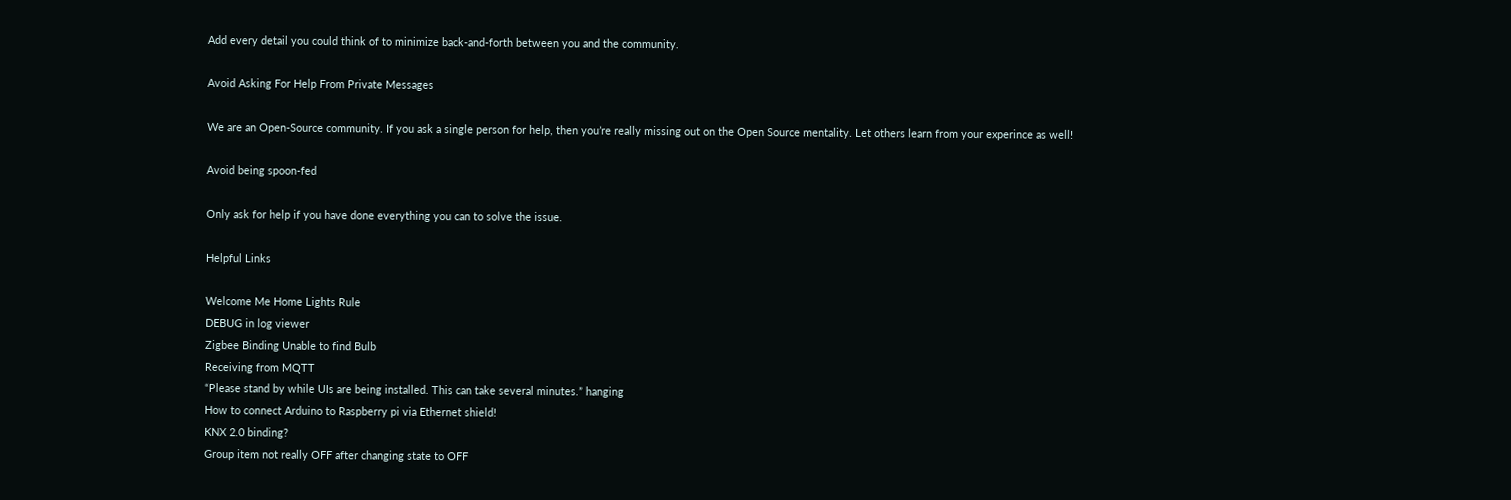Add every detail you could think of to minimize back-and-forth between you and the community.

Avoid Asking For Help From Private Messages

We are an Open-Source community. If you ask a single person for help, then you’re really missing out on the Open Source mentality. Let others learn from your experince as well!

Avoid being spoon-fed

Only ask for help if you have done everything you can to solve the issue.

Helpful Links

Welcome Me Home Lights Rule
DEBUG in log viewer
Zigbee Binding Unable to find Bulb
Receiving from MQTT
“Please stand by while UIs are being installed. This can take several minutes.” hanging
How to connect Arduino to Raspberry pi via Ethernet shield!
KNX 2.0 binding?
Group item not really OFF after changing state to OFF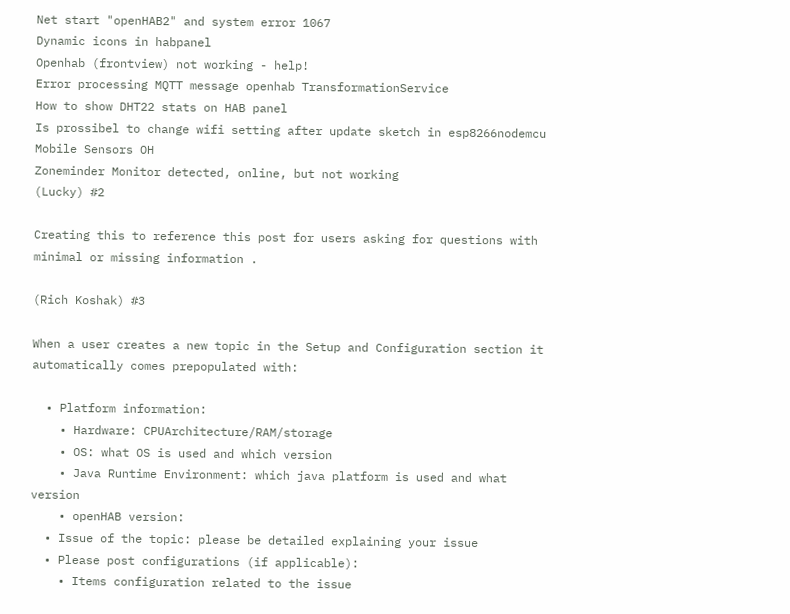Net start "openHAB2" and system error 1067
Dynamic icons in habpanel
Openhab (frontview) not working - help!
Error processing MQTT message openhab TransformationService
How to show DHT22 stats on HAB panel
Is prossibel to change wifi setting after update sketch in esp8266nodemcu
Mobile Sensors OH
Zoneminder Monitor detected, online, but not working
(Lucky) #2

Creating this to reference this post for users asking for questions with minimal or missing information .

(Rich Koshak) #3

When a user creates a new topic in the Setup and Configuration section it automatically comes prepopulated with:

  • Platform information:
    • Hardware: CPUArchitecture/RAM/storage
    • OS: what OS is used and which version
    • Java Runtime Environment: which java platform is used and what version
    • openHAB version:
  • Issue of the topic: please be detailed explaining your issue
  • Please post configurations (if applicable):
    • Items configuration related to the issue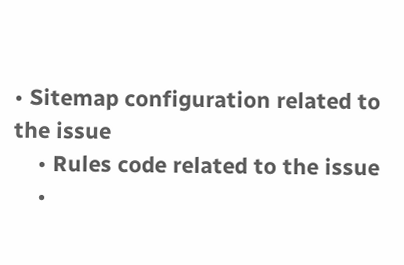• Sitemap configuration related to the issue
    • Rules code related to the issue
    •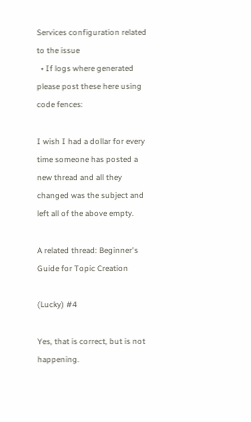Services configuration related to the issue
  • If logs where generated please post these here using code fences:

I wish I had a dollar for every time someone has posted a new thread and all they changed was the subject and left all of the above empty.

A related thread: Beginner's Guide for Topic Creation

(Lucky) #4

Yes, that is correct, but is not happening.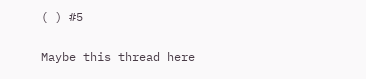( ) #5

Maybe this thread here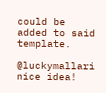could be added to said template.

@luckymallari nice idea!